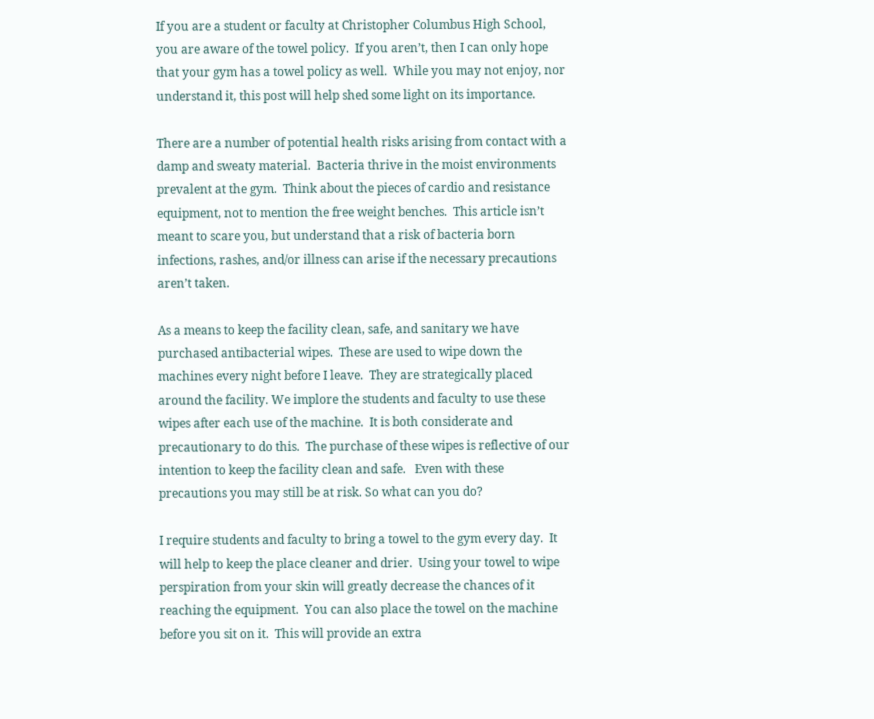If you are a student or faculty at Christopher Columbus High School, you are aware of the towel policy.  If you aren’t, then I can only hope that your gym has a towel policy as well.  While you may not enjoy, nor understand it, this post will help shed some light on its importance.

There are a number of potential health risks arising from contact with a damp and sweaty material.  Bacteria thrive in the moist environments prevalent at the gym.  Think about the pieces of cardio and resistance equipment, not to mention the free weight benches.  This article isn’t meant to scare you, but understand that a risk of bacteria born infections, rashes, and/or illness can arise if the necessary precautions aren’t taken.

As a means to keep the facility clean, safe, and sanitary we have purchased antibacterial wipes.  These are used to wipe down the machines every night before I leave.  They are strategically placed around the facility. We implore the students and faculty to use these wipes after each use of the machine.  It is both considerate and precautionary to do this.  The purchase of these wipes is reflective of our intention to keep the facility clean and safe.   Even with these precautions you may still be at risk. So what can you do?

I require students and faculty to bring a towel to the gym every day.  It will help to keep the place cleaner and drier.  Using your towel to wipe perspiration from your skin will greatly decrease the chances of it reaching the equipment.  You can also place the towel on the machine before you sit on it.  This will provide an extra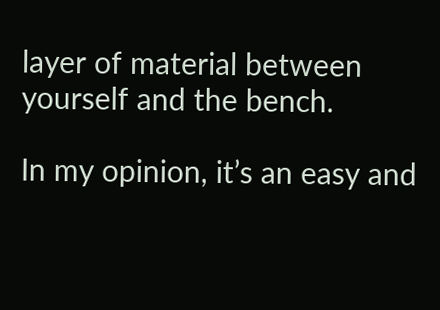layer of material between yourself and the bench.

In my opinion, it’s an easy and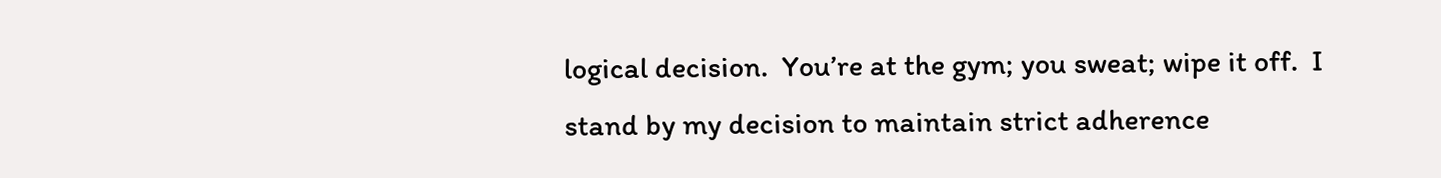logical decision.  You’re at the gym; you sweat; wipe it off.  I stand by my decision to maintain strict adherence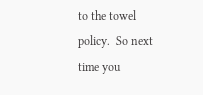to the towel policy.  So next time you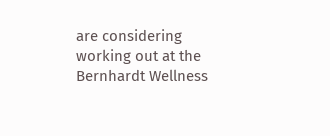are considering working out at the Bernhardt Wellness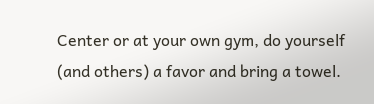Center or at your own gym, do yourself (and others) a favor and bring a towel.